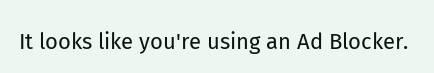It looks like you're using an Ad Blocker.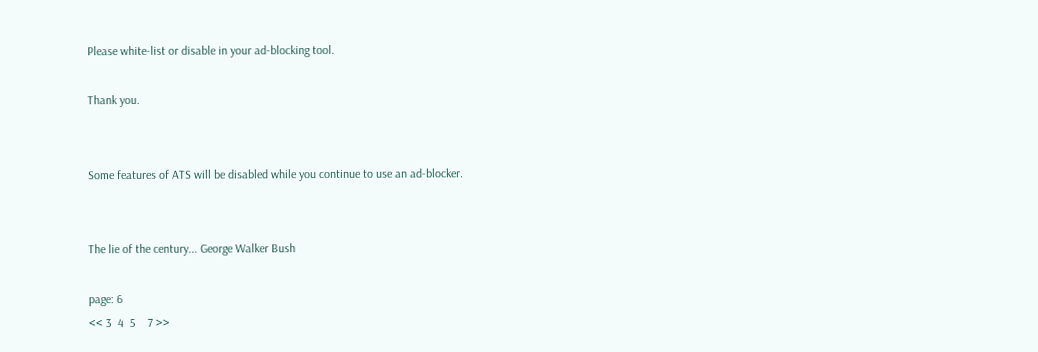Please white-list or disable in your ad-blocking tool.

Thank you.


Some features of ATS will be disabled while you continue to use an ad-blocker.


The lie of the century... George Walker Bush

page: 6
<< 3  4  5    7 >>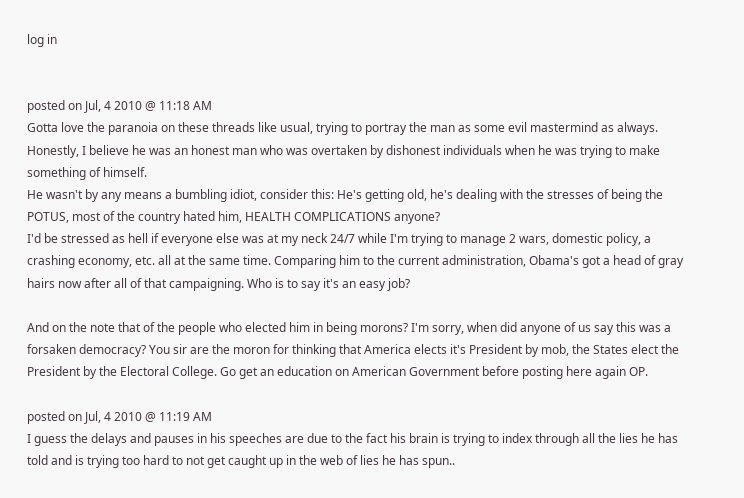log in


posted on Jul, 4 2010 @ 11:18 AM
Gotta love the paranoia on these threads like usual, trying to portray the man as some evil mastermind as always. Honestly, I believe he was an honest man who was overtaken by dishonest individuals when he was trying to make something of himself.
He wasn't by any means a bumbling idiot, consider this: He's getting old, he's dealing with the stresses of being the POTUS, most of the country hated him, HEALTH COMPLICATIONS anyone?
I'd be stressed as hell if everyone else was at my neck 24/7 while I'm trying to manage 2 wars, domestic policy, a crashing economy, etc. all at the same time. Comparing him to the current administration, Obama's got a head of gray hairs now after all of that campaigning. Who is to say it's an easy job?

And on the note that of the people who elected him in being morons? I'm sorry, when did anyone of us say this was a forsaken democracy? You sir are the moron for thinking that America elects it's President by mob, the States elect the President by the Electoral College. Go get an education on American Government before posting here again OP.

posted on Jul, 4 2010 @ 11:19 AM
I guess the delays and pauses in his speeches are due to the fact his brain is trying to index through all the lies he has told and is trying too hard to not get caught up in the web of lies he has spun..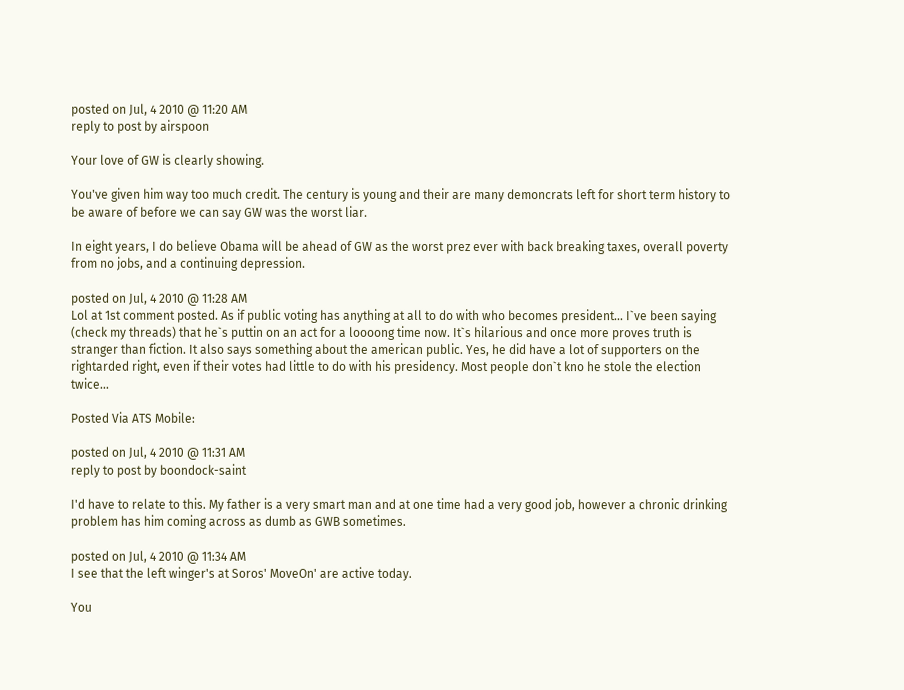posted on Jul, 4 2010 @ 11:20 AM
reply to post by airspoon

Your love of GW is clearly showing.

You've given him way too much credit. The century is young and their are many demoncrats left for short term history to be aware of before we can say GW was the worst liar.

In eight years, I do believe Obama will be ahead of GW as the worst prez ever with back breaking taxes, overall poverty from no jobs, and a continuing depression.

posted on Jul, 4 2010 @ 11:28 AM
Lol at 1st comment posted. As if public voting has anything at all to do with who becomes president... I`ve been saying (check my threads) that he`s puttin on an act for a loooong time now. It`s hilarious and once more proves truth is stranger than fiction. It also says something about the american public. Yes, he did have a lot of supporters on the rightarded right, even if their votes had little to do with his presidency. Most people don`t kno he stole the election twice...

Posted Via ATS Mobile:

posted on Jul, 4 2010 @ 11:31 AM
reply to post by boondock-saint

I'd have to relate to this. My father is a very smart man and at one time had a very good job, however a chronic drinking problem has him coming across as dumb as GWB sometimes.

posted on Jul, 4 2010 @ 11:34 AM
I see that the left winger's at Soros' MoveOn' are active today.

You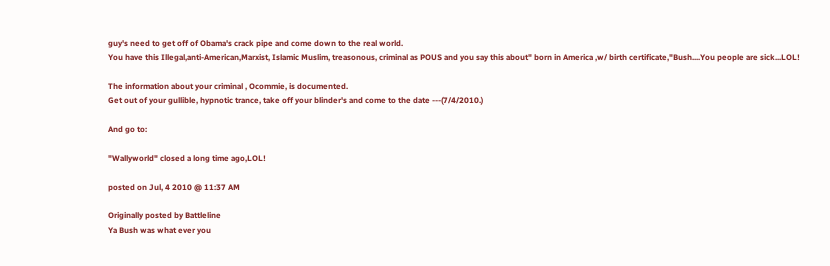guy's need to get off of Obama's crack pipe and come down to the real world.
You have this Illegal,anti-American,Marxist, Islamic Muslim, treasonous, criminal as POUS and you say this about" born in America ,w/ birth certificate,"Bush....You people are sick...LOL!

The information about your criminal , Ocommie, is documented.
Get out of your gullible, hypnotic trance, take off your blinder's and come to the date ---(7/4/2010.)

And go to:

"Wallyworld" closed a long time ago,LOL!

posted on Jul, 4 2010 @ 11:37 AM

Originally posted by Battleline
Ya Bush was what ever you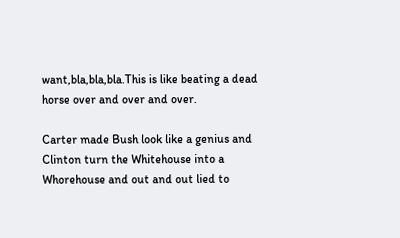want,bla,bla,bla.This is like beating a dead horse over and over and over.

Carter made Bush look like a genius and Clinton turn the Whitehouse into a Whorehouse and out and out lied to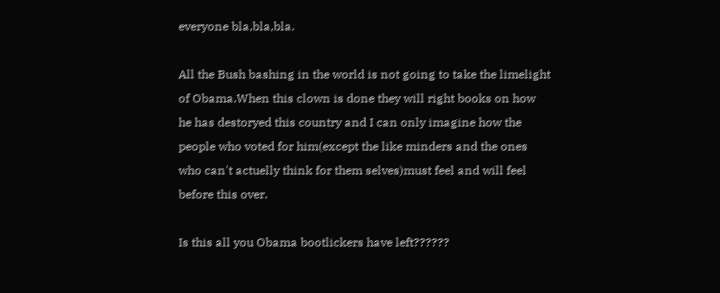everyone bla,bla,bla.

All the Bush bashing in the world is not going to take the limelight of Obama.When this clown is done they will right books on how he has destoryed this country and I can only imagine how the people who voted for him(except the like minders and the ones who can't actuelly think for them selves)must feel and will feel before this over.

Is this all you Obama bootlickers have left??????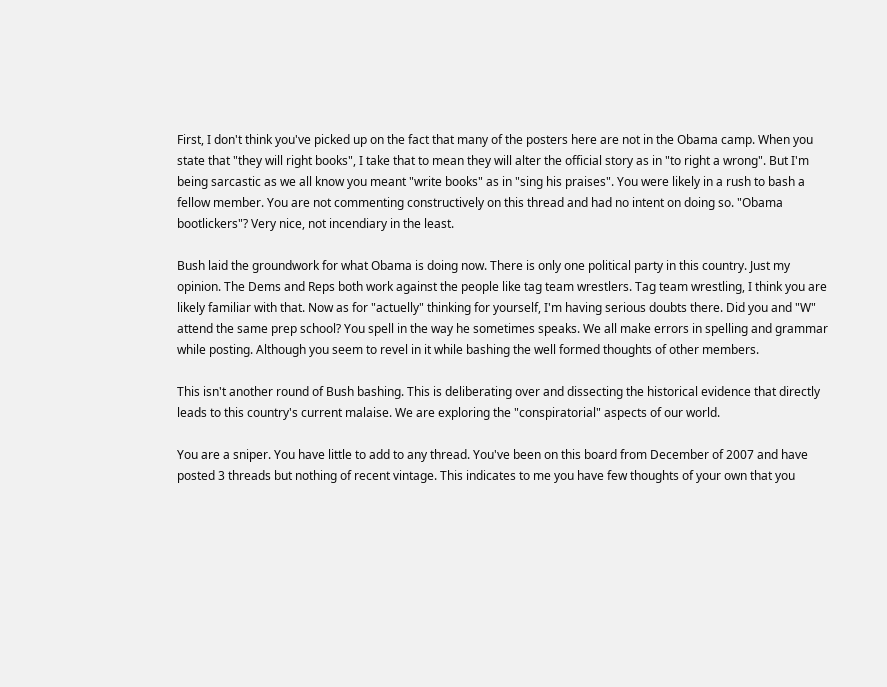First, I don't think you've picked up on the fact that many of the posters here are not in the Obama camp. When you state that "they will right books", I take that to mean they will alter the official story as in "to right a wrong". But I'm being sarcastic as we all know you meant "write books" as in "sing his praises". You were likely in a rush to bash a fellow member. You are not commenting constructively on this thread and had no intent on doing so. "Obama bootlickers"? Very nice, not incendiary in the least.

Bush laid the groundwork for what Obama is doing now. There is only one political party in this country. Just my opinion. The Dems and Reps both work against the people like tag team wrestlers. Tag team wrestling, I think you are likely familiar with that. Now as for "actuelly" thinking for yourself, I'm having serious doubts there. Did you and "W" attend the same prep school? You spell in the way he sometimes speaks. We all make errors in spelling and grammar while posting. Although you seem to revel in it while bashing the well formed thoughts of other members.

This isn't another round of Bush bashing. This is deliberating over and dissecting the historical evidence that directly leads to this country's current malaise. We are exploring the "conspiratorial" aspects of our world.

You are a sniper. You have little to add to any thread. You've been on this board from December of 2007 and have posted 3 threads but nothing of recent vintage. This indicates to me you have few thoughts of your own that you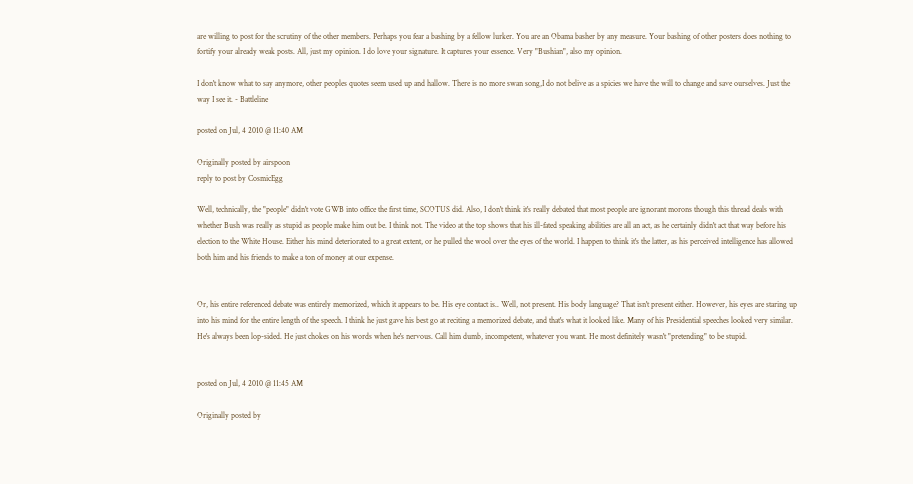are willing to post for the scrutiny of the other members. Perhaps you fear a bashing by a fellow lurker. You are an Obama basher by any measure. Your bashing of other posters does nothing to fortify your already weak posts. All, just my opinion. I do love your signature. It captures your essence. Very "Bushian", also my opinion.

I don't know what to say anymore, other peoples quotes seem used up and hallow. There is no more swan song,I do not belive as a spicies we have the will to change and save ourselves. Just the way I see it. - Battleline

posted on Jul, 4 2010 @ 11:40 AM

Originally posted by airspoon
reply to post by CosmicEgg

Well, technically, the "people" didn't vote GWB into office the first time, SCOTUS did. Also, I don't think it's really debated that most people are ignorant morons though this thread deals with whether Bush was really as stupid as people make him out be. I think not. The video at the top shows that his ill-fated speaking abilities are all an act, as he certainly didn't act that way before his election to the White House. Either his mind deteriorated to a great extent, or he pulled the wool over the eyes of the world. I happen to think it's the latter, as his perceived intelligence has allowed both him and his friends to make a ton of money at our expense.


Or, his entire referenced debate was entirely memorized, which it appears to be. His eye contact is.. Well, not present. His body language? That isn't present either. However, his eyes are staring up into his mind for the entire length of the speech. I think he just gave his best go at reciting a memorized debate, and that's what it looked like. Many of his Presidential speeches looked very similar. He's always been lop-sided. He just chokes on his words when he's nervous. Call him dumb, incompetent, whatever you want. He most definitely wasn't "pretending" to be stupid.


posted on Jul, 4 2010 @ 11:45 AM

Originally posted by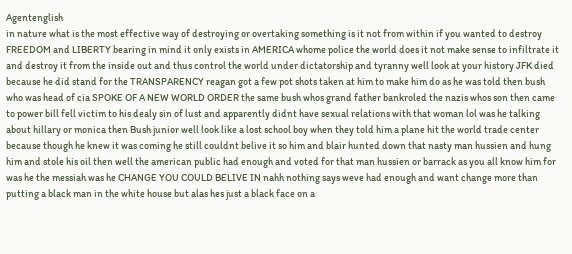Agentenglish
in nature what is the most effective way of destroying or overtaking something is it not from within if you wanted to destroy FREEDOM and LIBERTY bearing in mind it only exists in AMERICA whome police the world does it not make sense to infiltrate it and destroy it from the inside out and thus control the world under dictatorship and tyranny well look at your history JFK died because he did stand for the TRANSPARENCY reagan got a few pot shots taken at him to make him do as he was told then bush who was head of cia SPOKE OF A NEW WORLD ORDER the same bush whos grand father bankroled the nazis whos son then came to power bill fell victim to his dealy sin of lust and apparently didnt have sexual relations with that woman lol was he talking about hillary or monica then Bush junior well look like a lost school boy when they told him a plane hit the world trade center because though he knew it was coming he still couldnt belive it so him and blair hunted down that nasty man hussien and hung him and stole his oil then well the american public had enough and voted for that man hussien or barrack as you all know him for was he the messiah was he CHANGE YOU COULD BELIVE IN nahh nothing says weve had enough and want change more than putting a black man in the white house but alas hes just a black face on a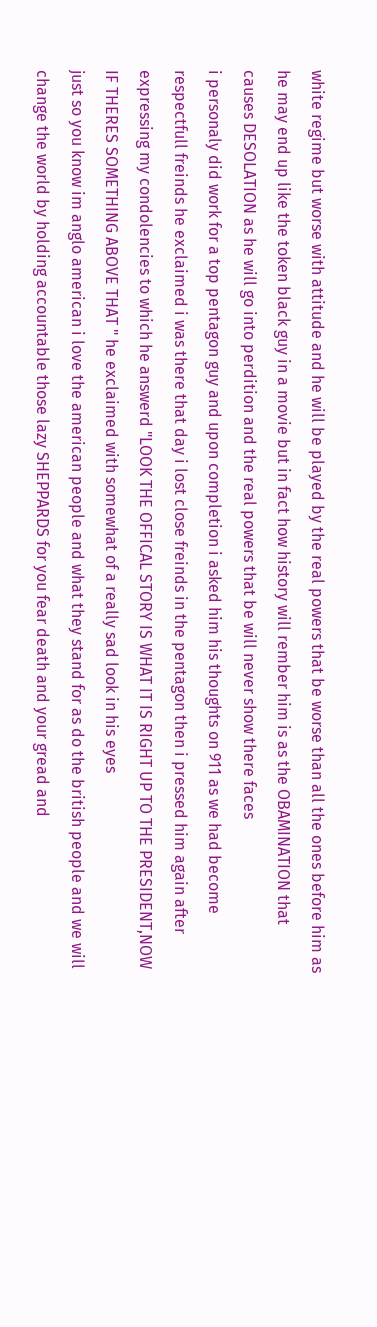white regime but worse with attitude and he will be played by the real powers that be worse than all the ones before him as he may end up like the token black guy in a movie but in fact how history will rember him is as the OBAMINATION that causes DESOLATION as he will go into perdition and the real powers that be will never show there faces
i personaly did work for a top pentagon guy and upon completion i asked him his thoughts on 911 as we had become respectfull freinds he exclaimed i was there that day i lost close freinds in the pentagon then i pressed him again after expressing my condolencies to which he answerd "LOOK THE OFFICAL STORY IS WHAT IT IS RIGHT UP TO THE PRESIDENT,NOW IF THERES SOMETHING ABOVE THAT " he exclaimed with somewhat of a really sad look in his eyes
just so you know im anglo american i love the american people and what they stand for as do the british people and we will change the world by holding accountable those lazy SHEPPARDS for you fear death and your gread and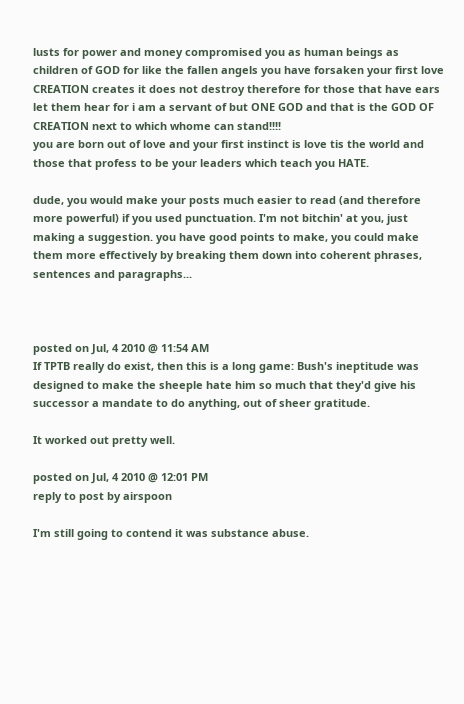lusts for power and money compromised you as human beings as children of GOD for like the fallen angels you have forsaken your first love CREATION creates it does not destroy therefore for those that have ears let them hear for i am a servant of but ONE GOD and that is the GOD OF CREATION next to which whome can stand!!!!
you are born out of love and your first instinct is love tis the world and those that profess to be your leaders which teach you HATE.

dude, you would make your posts much easier to read (and therefore more powerful) if you used punctuation. I'm not bitchin' at you, just making a suggestion. you have good points to make, you could make them more effectively by breaking them down into coherent phrases, sentences and paragraphs...



posted on Jul, 4 2010 @ 11:54 AM
If TPTB really do exist, then this is a long game: Bush's ineptitude was designed to make the sheeple hate him so much that they'd give his successor a mandate to do anything, out of sheer gratitude.

It worked out pretty well.

posted on Jul, 4 2010 @ 12:01 PM
reply to post by airspoon

I'm still going to contend it was substance abuse.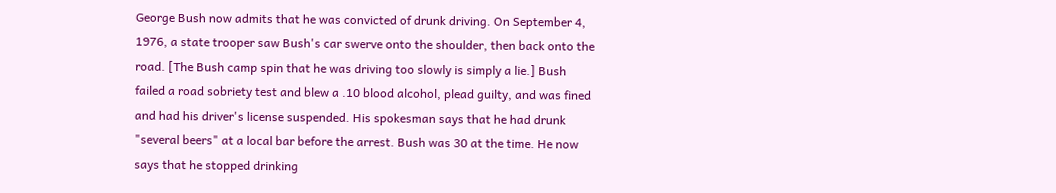George Bush now admits that he was convicted of drunk driving. On September 4, 1976, a state trooper saw Bush's car swerve onto the shoulder, then back onto the road. [The Bush camp spin that he was driving too slowly is simply a lie.] Bush failed a road sobriety test and blew a .10 blood alcohol, plead guilty, and was fined and had his driver's license suspended. His spokesman says that he had drunk "several beers" at a local bar before the arrest. Bush was 30 at the time. He now says that he stopped drinking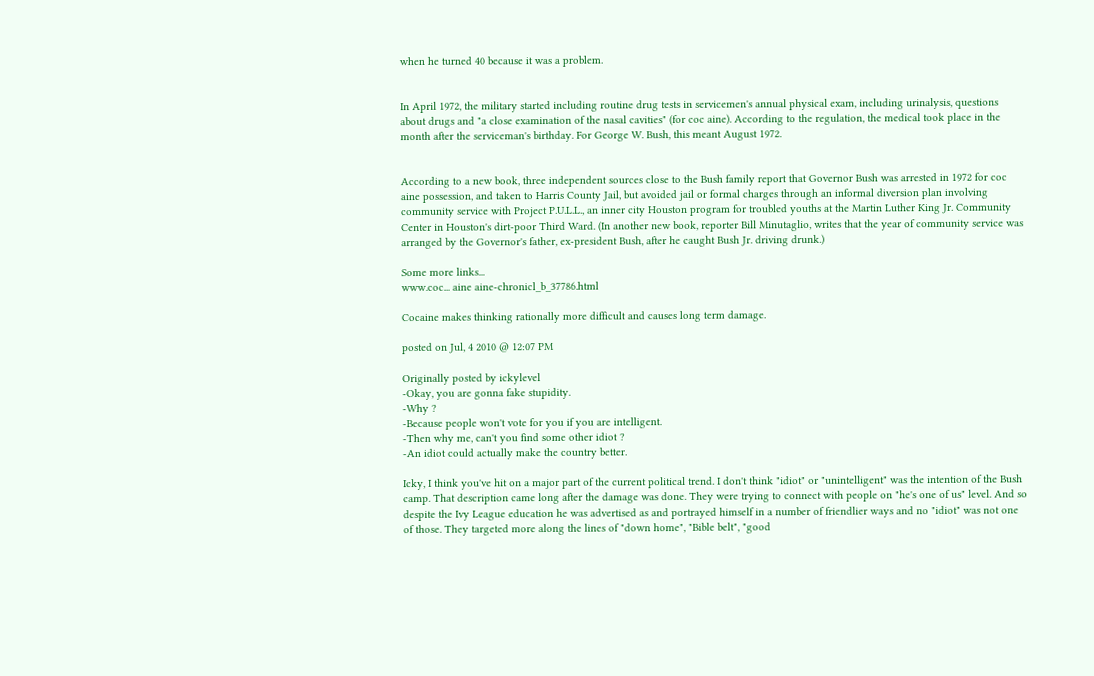when he turned 40 because it was a problem.


In April 1972, the military started including routine drug tests in servicemen's annual physical exam, including urinalysis, questions about drugs and "a close examination of the nasal cavities" (for coc aine). According to the regulation, the medical took place in the month after the serviceman's birthday. For George W. Bush, this meant August 1972.


According to a new book, three independent sources close to the Bush family report that Governor Bush was arrested in 1972 for coc aine possession, and taken to Harris County Jail, but avoided jail or formal charges through an informal diversion plan involving community service with Project P.U.L.L., an inner city Houston program for troubled youths at the Martin Luther King Jr. Community Center in Houston's dirt-poor Third Ward. (In another new book, reporter Bill Minutaglio, writes that the year of community service was arranged by the Governor's father, ex-president Bush, after he caught Bush Jr. driving drunk.)

Some more links...
www.coc... aine aine-chronicl_b_37786.html

Cocaine makes thinking rationally more difficult and causes long term damage.

posted on Jul, 4 2010 @ 12:07 PM

Originally posted by ickylevel
-Okay, you are gonna fake stupidity.
-Why ?
-Because people won't vote for you if you are intelligent.
-Then why me, can't you find some other idiot ?
-An idiot could actually make the country better.

Icky, I think you've hit on a major part of the current political trend. I don't think "idiot" or "unintelligent" was the intention of the Bush camp. That description came long after the damage was done. They were trying to connect with people on "he's one of us" level. And so despite the Ivy League education he was advertised as and portrayed himself in a number of friendlier ways and no "idiot" was not one of those. They targeted more along the lines of "down home", "Bible belt", "good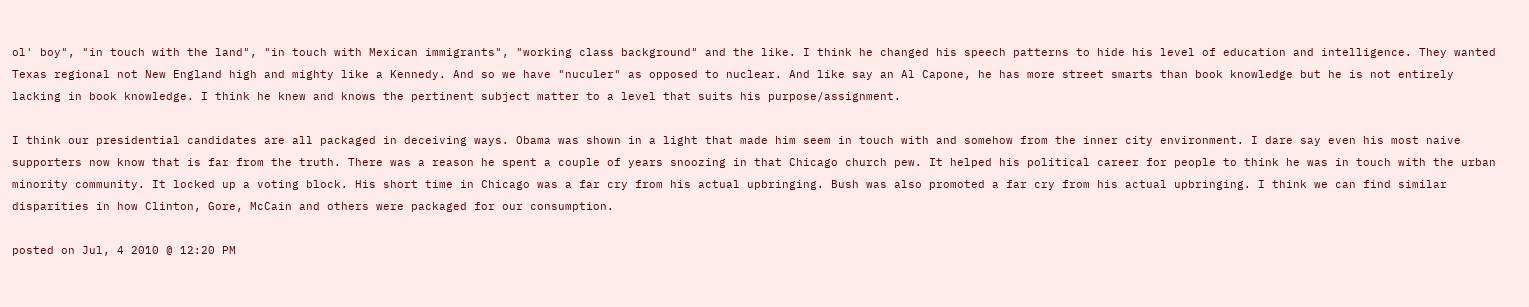ol' boy", "in touch with the land", "in touch with Mexican immigrants", "working class background" and the like. I think he changed his speech patterns to hide his level of education and intelligence. They wanted Texas regional not New England high and mighty like a Kennedy. And so we have "nuculer" as opposed to nuclear. And like say an Al Capone, he has more street smarts than book knowledge but he is not entirely lacking in book knowledge. I think he knew and knows the pertinent subject matter to a level that suits his purpose/assignment.

I think our presidential candidates are all packaged in deceiving ways. Obama was shown in a light that made him seem in touch with and somehow from the inner city environment. I dare say even his most naive supporters now know that is far from the truth. There was a reason he spent a couple of years snoozing in that Chicago church pew. It helped his political career for people to think he was in touch with the urban minority community. It locked up a voting block. His short time in Chicago was a far cry from his actual upbringing. Bush was also promoted a far cry from his actual upbringing. I think we can find similar disparities in how Clinton, Gore, McCain and others were packaged for our consumption.

posted on Jul, 4 2010 @ 12:20 PM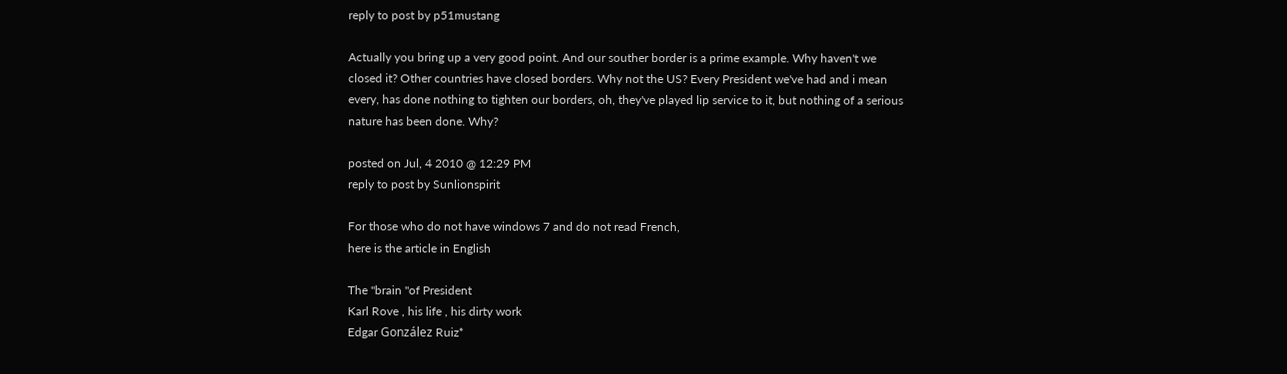reply to post by p51mustang

Actually you bring up a very good point. And our souther border is a prime example. Why haven't we closed it? Other countries have closed borders. Why not the US? Every President we've had and i mean every, has done nothing to tighten our borders, oh, they've played lip service to it, but nothing of a serious nature has been done. Why?

posted on Jul, 4 2010 @ 12:29 PM
reply to post by Sunlionspirit

For those who do not have windows 7 and do not read French,
here is the article in English

The "brain "of President
Karl Rove , his life , his dirty work
Edgar González Ruiz*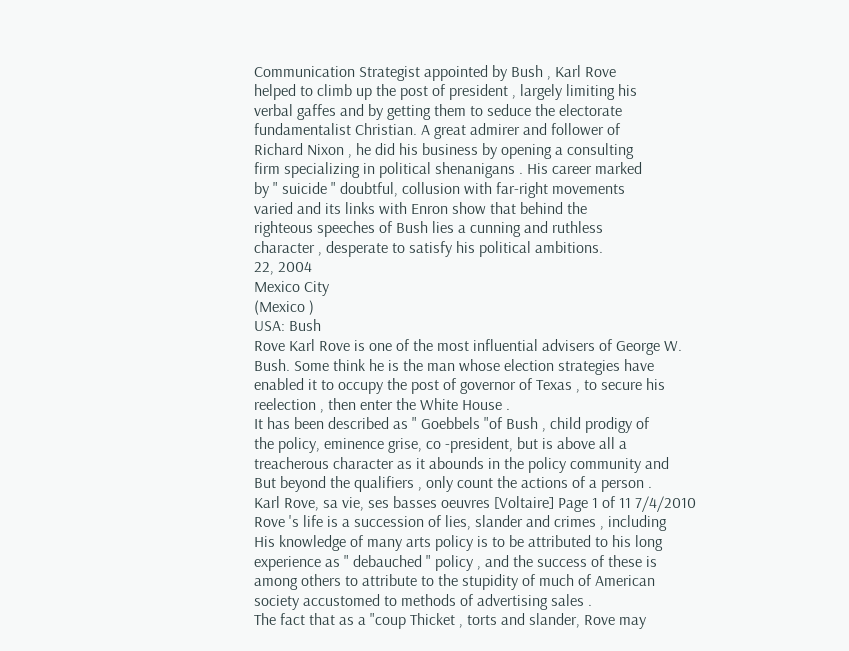Communication Strategist appointed by Bush , Karl Rove
helped to climb up the post of president , largely limiting his
verbal gaffes and by getting them to seduce the electorate
fundamentalist Christian. A great admirer and follower of
Richard Nixon , he did his business by opening a consulting
firm specializing in political shenanigans . His career marked
by " suicide " doubtful, collusion with far-right movements
varied and its links with Enron show that behind the
righteous speeches of Bush lies a cunning and ruthless
character , desperate to satisfy his political ambitions.
22, 2004
Mexico City
(Mexico )
USA: Bush
Rove Karl Rove is one of the most influential advisers of George W.
Bush. Some think he is the man whose election strategies have
enabled it to occupy the post of governor of Texas , to secure his
reelection , then enter the White House .
It has been described as " Goebbels "of Bush , child prodigy of
the policy, eminence grise, co -president, but is above all a
treacherous character as it abounds in the policy community and
But beyond the qualifiers , only count the actions of a person .
Karl Rove, sa vie, ses basses oeuvres [Voltaire] Page 1 of 11 7/4/2010
Rove 's life is a succession of lies, slander and crimes , including
His knowledge of many arts policy is to be attributed to his long
experience as " debauched " policy , and the success of these is
among others to attribute to the stupidity of much of American
society accustomed to methods of advertising sales .
The fact that as a "coup Thicket , torts and slander, Rove may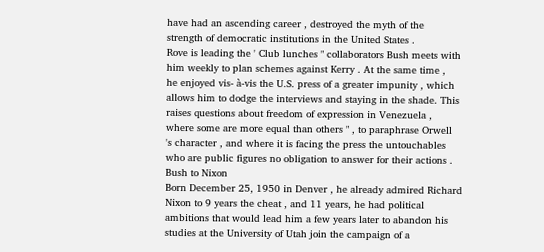have had an ascending career , destroyed the myth of the
strength of democratic institutions in the United States .
Rove is leading the ' Club lunches " collaborators Bush meets with
him weekly to plan schemes against Kerry . At the same time ,
he enjoyed vis- à-vis the U.S. press of a greater impunity , which
allows him to dodge the interviews and staying in the shade. This
raises questions about freedom of expression in Venezuela ,
where some are more equal than others " , to paraphrase Orwell
's character , and where it is facing the press the untouchables
who are public figures no obligation to answer for their actions .
Bush to Nixon
Born December 25, 1950 in Denver , he already admired Richard
Nixon to 9 years the cheat , and 11 years, he had political
ambitions that would lead him a few years later to abandon his
studies at the University of Utah join the campaign of a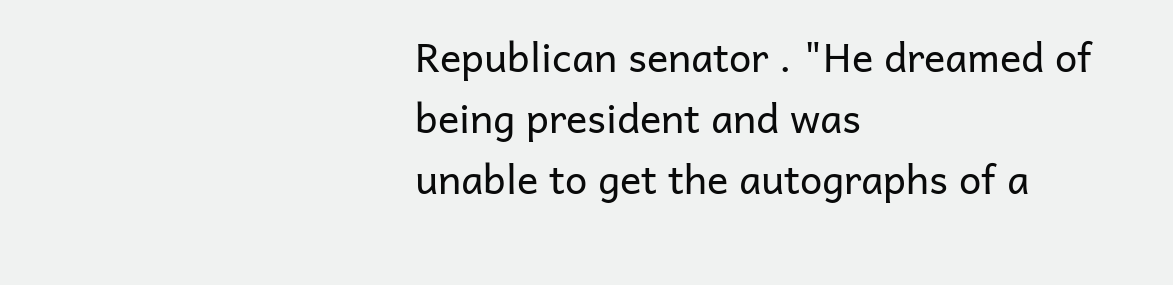Republican senator . "He dreamed of being president and was
unable to get the autographs of a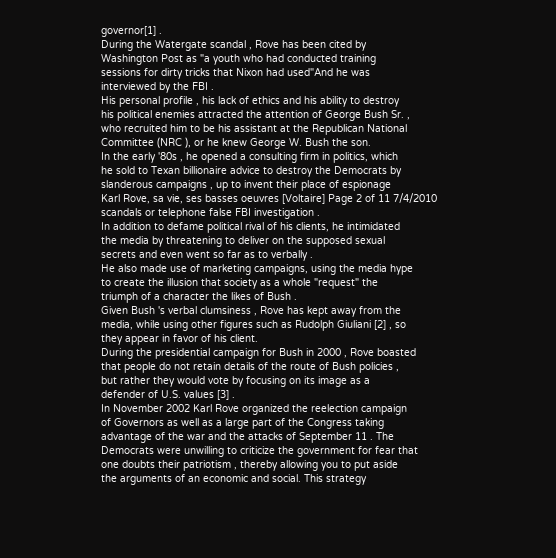governor[1] .
During the Watergate scandal , Rove has been cited by
Washington Post as "a youth who had conducted training
sessions for dirty tricks that Nixon had used"And he was
interviewed by the FBI .
His personal profile , his lack of ethics and his ability to destroy
his political enemies attracted the attention of George Bush Sr. ,
who recruited him to be his assistant at the Republican National
Committee (NRC ), or he knew George W. Bush the son.
In the early '80s , he opened a consulting firm in politics, which
he sold to Texan billionaire advice to destroy the Democrats by
slanderous campaigns , up to invent their place of espionage
Karl Rove, sa vie, ses basses oeuvres [Voltaire] Page 2 of 11 7/4/2010
scandals or telephone false FBI investigation .
In addition to defame political rival of his clients, he intimidated
the media by threatening to deliver on the supposed sexual
secrets and even went so far as to verbally .
He also made use of marketing campaigns, using the media hype
to create the illusion that society as a whole "request" the
triumph of a character the likes of Bush .
Given Bush 's verbal clumsiness , Rove has kept away from the
media, while using other figures such as Rudolph Giuliani [2] , so
they appear in favor of his client.
During the presidential campaign for Bush in 2000 , Rove boasted
that people do not retain details of the route of Bush policies ,
but rather they would vote by focusing on its image as a
defender of U.S. values [3] .
In November 2002 Karl Rove organized the reelection campaign
of Governors as well as a large part of the Congress taking
advantage of the war and the attacks of September 11 . The
Democrats were unwilling to criticize the government for fear that
one doubts their patriotism , thereby allowing you to put aside
the arguments of an economic and social. This strategy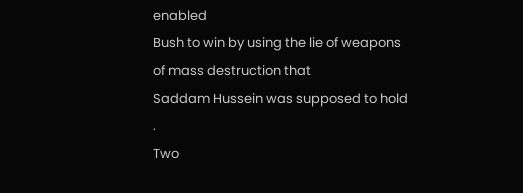enabled
Bush to win by using the lie of weapons of mass destruction that
Saddam Hussein was supposed to hold .
Two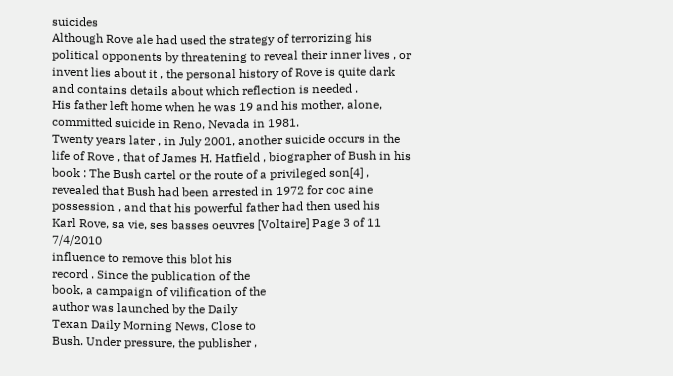suicides
Although Rove ale had used the strategy of terrorizing his
political opponents by threatening to reveal their inner lives , or
invent lies about it , the personal history of Rove is quite dark
and contains details about which reflection is needed .
His father left home when he was 19 and his mother, alone,
committed suicide in Reno, Nevada in 1981.
Twenty years later , in July 2001, another suicide occurs in the
life of Rove , that of James H. Hatfield , biographer of Bush in his
book : The Bush cartel or the route of a privileged son[4] ,
revealed that Bush had been arrested in 1972 for coc aine
possession , and that his powerful father had then used his
Karl Rove, sa vie, ses basses oeuvres [Voltaire] Page 3 of 11 7/4/2010
influence to remove this blot his
record . Since the publication of the
book, a campaign of vilification of the
author was launched by the Daily
Texan Daily Morning News, Close to
Bush. Under pressure, the publisher ,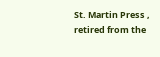St. Martin Press , retired from the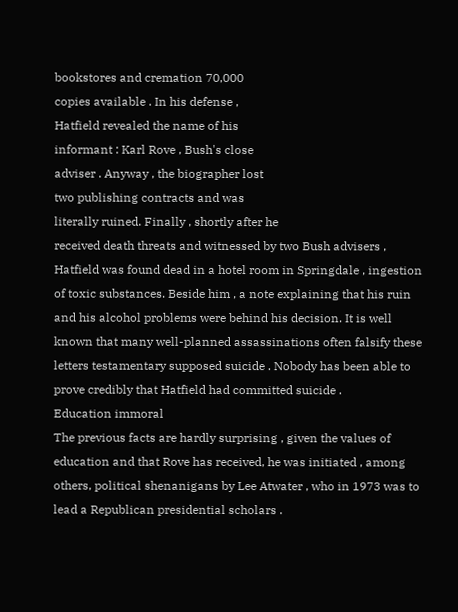bookstores and cremation 70,000
copies available . In his defense ,
Hatfield revealed the name of his
informant : Karl Rove , Bush's close
adviser . Anyway , the biographer lost
two publishing contracts and was
literally ruined. Finally , shortly after he
received death threats and witnessed by two Bush advisers ,
Hatfield was found dead in a hotel room in Springdale , ingestion
of toxic substances. Beside him , a note explaining that his ruin
and his alcohol problems were behind his decision. It is well
known that many well-planned assassinations often falsify these
letters testamentary supposed suicide . Nobody has been able to
prove credibly that Hatfield had committed suicide .
Education immoral
The previous facts are hardly surprising , given the values of
education and that Rove has received, he was initiated , among
others, political shenanigans by Lee Atwater , who in 1973 was to
lead a Republican presidential scholars .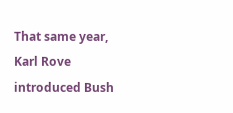That same year, Karl Rove introduced Bush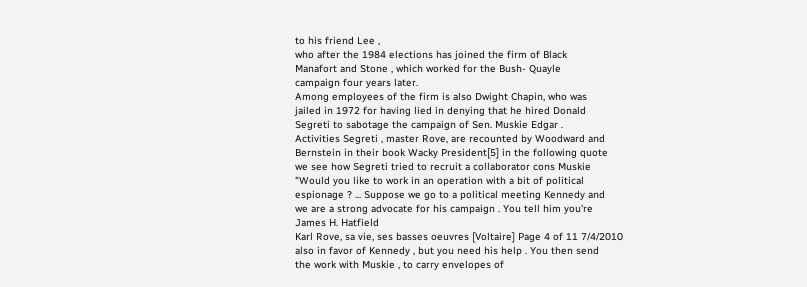to his friend Lee ,
who after the 1984 elections has joined the firm of Black
Manafort and Stone , which worked for the Bush- Quayle
campaign four years later.
Among employees of the firm is also Dwight Chapin, who was
jailed in 1972 for having lied in denying that he hired Donald
Segreti to sabotage the campaign of Sen. Muskie Edgar .
Activities Segreti , master Rove, are recounted by Woodward and
Bernstein in their book Wacky President[5] in the following quote
we see how Segreti tried to recruit a collaborator cons Muskie
"Would you like to work in an operation with a bit of political
espionage ? ... Suppose we go to a political meeting Kennedy and
we are a strong advocate for his campaign . You tell him you're
James H. Hatfield
Karl Rove, sa vie, ses basses oeuvres [Voltaire] Page 4 of 11 7/4/2010
also in favor of Kennedy , but you need his help . You then send
the work with Muskie , to carry envelopes of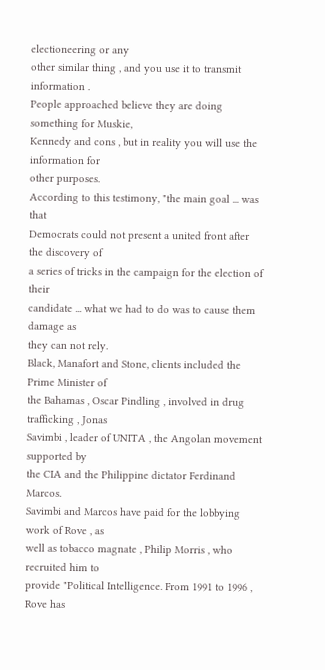electioneering or any
other similar thing , and you use it to transmit information .
People approached believe they are doing something for Muskie,
Kennedy and cons , but in reality you will use the information for
other purposes.
According to this testimony, "the main goal ... was that
Democrats could not present a united front after the discovery of
a series of tricks in the campaign for the election of their
candidate ... what we had to do was to cause them damage as
they can not rely.
Black, Manafort and Stone, clients included the Prime Minister of
the Bahamas , Oscar Pindling , involved in drug trafficking , Jonas
Savimbi , leader of UNITA , the Angolan movement supported by
the CIA and the Philippine dictator Ferdinand Marcos.
Savimbi and Marcos have paid for the lobbying work of Rove , as
well as tobacco magnate , Philip Morris , who recruited him to
provide "Political Intelligence. From 1991 to 1996 , Rove has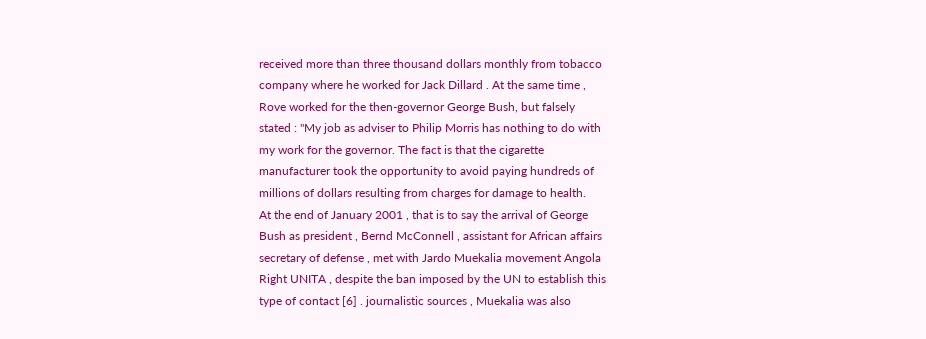received more than three thousand dollars monthly from tobacco
company where he worked for Jack Dillard . At the same time ,
Rove worked for the then-governor George Bush, but falsely
stated : "My job as adviser to Philip Morris has nothing to do with
my work for the governor. The fact is that the cigarette
manufacturer took the opportunity to avoid paying hundreds of
millions of dollars resulting from charges for damage to health.
At the end of January 2001 , that is to say the arrival of George
Bush as president , Bernd McConnell , assistant for African affairs
secretary of defense , met with Jardo Muekalia movement Angola
Right UNITA , despite the ban imposed by the UN to establish this
type of contact [6] . journalistic sources , Muekalia was also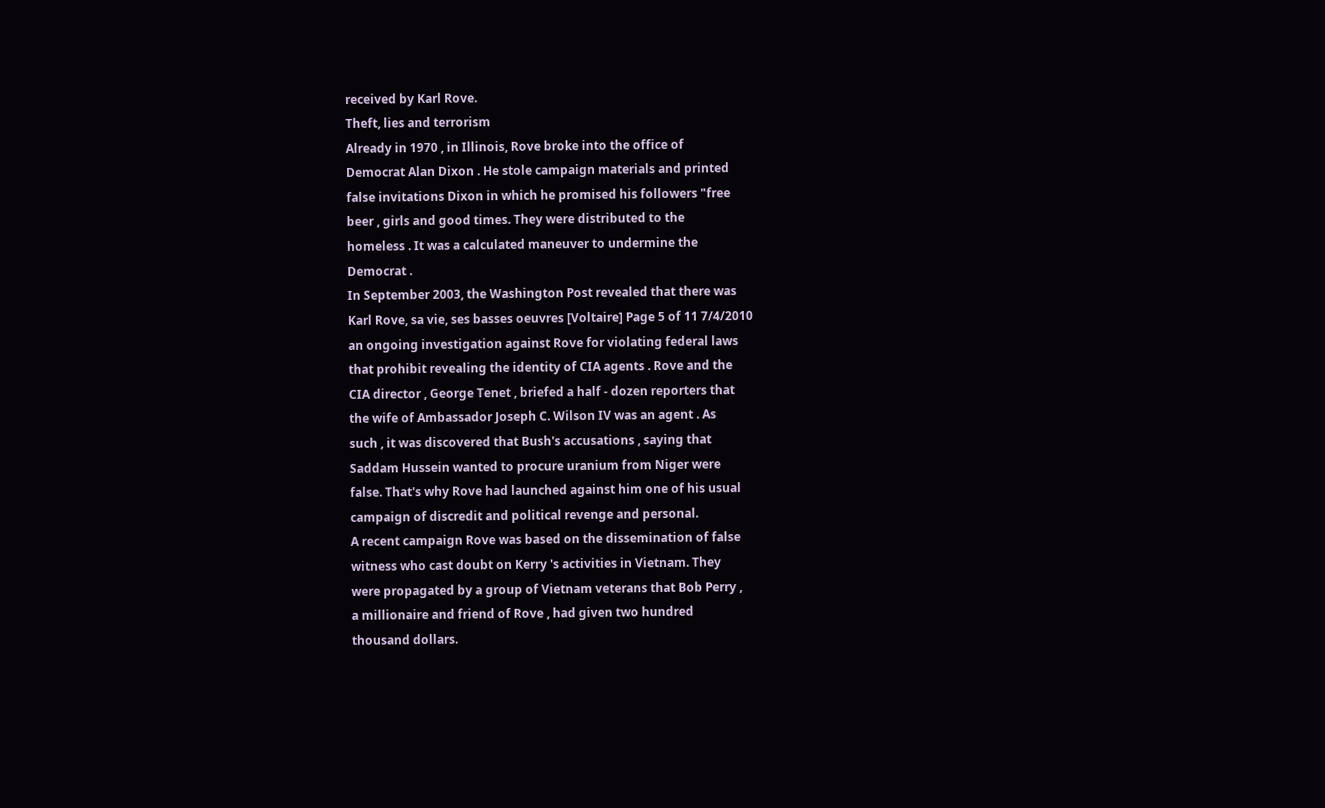received by Karl Rove.
Theft, lies and terrorism
Already in 1970 , in Illinois, Rove broke into the office of
Democrat Alan Dixon . He stole campaign materials and printed
false invitations Dixon in which he promised his followers "free
beer , girls and good times. They were distributed to the
homeless . It was a calculated maneuver to undermine the
Democrat .
In September 2003, the Washington Post revealed that there was
Karl Rove, sa vie, ses basses oeuvres [Voltaire] Page 5 of 11 7/4/2010
an ongoing investigation against Rove for violating federal laws
that prohibit revealing the identity of CIA agents . Rove and the
CIA director , George Tenet , briefed a half - dozen reporters that
the wife of Ambassador Joseph C. Wilson IV was an agent . As
such , it was discovered that Bush's accusations , saying that
Saddam Hussein wanted to procure uranium from Niger were
false. That's why Rove had launched against him one of his usual
campaign of discredit and political revenge and personal.
A recent campaign Rove was based on the dissemination of false
witness who cast doubt on Kerry 's activities in Vietnam. They
were propagated by a group of Vietnam veterans that Bob Perry ,
a millionaire and friend of Rove , had given two hundred
thousand dollars.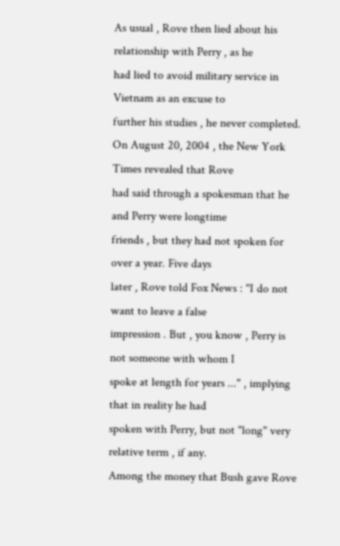As usual , Rove then lied about his relationship with Perry , as he
had lied to avoid military service in Vietnam as an excuse to
further his studies , he never completed.
On August 20, 2004 , the New York Times revealed that Rove
had said through a spokesman that he and Perry were longtime
friends , but they had not spoken for over a year. Five days
later , Rove told Fox News : "I do not want to leave a false
impression . But , you know , Perry is not someone with whom I
spoke at length for years ..." , implying that in reality he had
spoken with Perry, but not "long" very relative term , if any.
Among the money that Bush gave Rove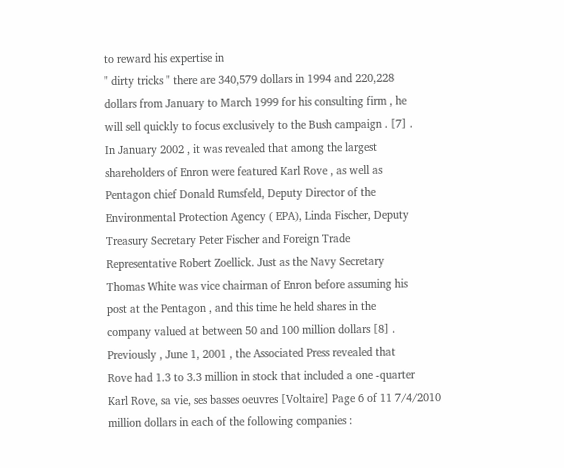to reward his expertise in
" dirty tricks " there are 340,579 dollars in 1994 and 220,228
dollars from January to March 1999 for his consulting firm , he
will sell quickly to focus exclusively to the Bush campaign . [7] .
In January 2002 , it was revealed that among the largest
shareholders of Enron were featured Karl Rove , as well as
Pentagon chief Donald Rumsfeld, Deputy Director of the
Environmental Protection Agency ( EPA), Linda Fischer, Deputy
Treasury Secretary Peter Fischer and Foreign Trade
Representative Robert Zoellick. Just as the Navy Secretary
Thomas White was vice chairman of Enron before assuming his
post at the Pentagon , and this time he held shares in the
company valued at between 50 and 100 million dollars [8] .
Previously , June 1, 2001 , the Associated Press revealed that
Rove had 1.3 to 3.3 million in stock that included a one -quarter
Karl Rove, sa vie, ses basses oeuvres [Voltaire] Page 6 of 11 7/4/2010
million dollars in each of the following companies :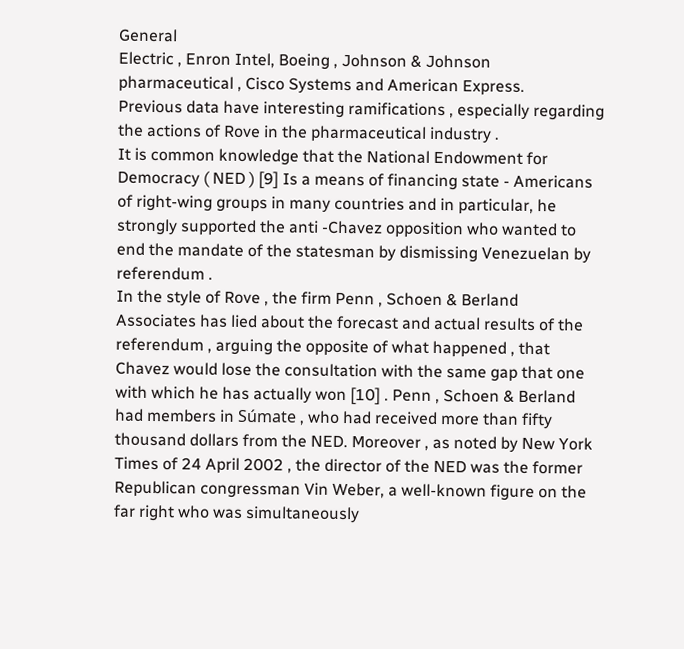General
Electric , Enron Intel, Boeing , Johnson & Johnson
pharmaceutical , Cisco Systems and American Express.
Previous data have interesting ramifications , especially regarding
the actions of Rove in the pharmaceutical industry .
It is common knowledge that the National Endowment for
Democracy ( NED ) [9] Is a means of financing state - Americans
of right-wing groups in many countries and in particular, he
strongly supported the anti -Chavez opposition who wanted to
end the mandate of the statesman by dismissing Venezuelan by
referendum .
In the style of Rove , the firm Penn , Schoen & Berland
Associates has lied about the forecast and actual results of the
referendum , arguing the opposite of what happened , that
Chavez would lose the consultation with the same gap that one
with which he has actually won [10] . Penn , Schoen & Berland
had members in Súmate , who had received more than fifty
thousand dollars from the NED. Moreover , as noted by New York
Times of 24 April 2002 , the director of the NED was the former
Republican congressman Vin Weber, a well-known figure on the
far right who was simultaneously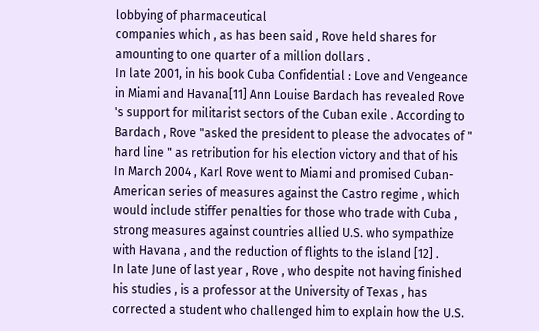lobbying of pharmaceutical
companies which , as has been said , Rove held shares for
amounting to one quarter of a million dollars .
In late 2001, in his book Cuba Confidential : Love and Vengeance
in Miami and Havana[11] Ann Louise Bardach has revealed Rove
's support for militarist sectors of the Cuban exile . According to
Bardach , Rove "asked the president to please the advocates of "
hard line " as retribution for his election victory and that of his
In March 2004 , Karl Rove went to Miami and promised Cuban-
American series of measures against the Castro regime , which
would include stiffer penalties for those who trade with Cuba ,
strong measures against countries allied U.S. who sympathize
with Havana , and the reduction of flights to the island [12] .
In late June of last year , Rove , who despite not having finished
his studies , is a professor at the University of Texas , has
corrected a student who challenged him to explain how the U.S.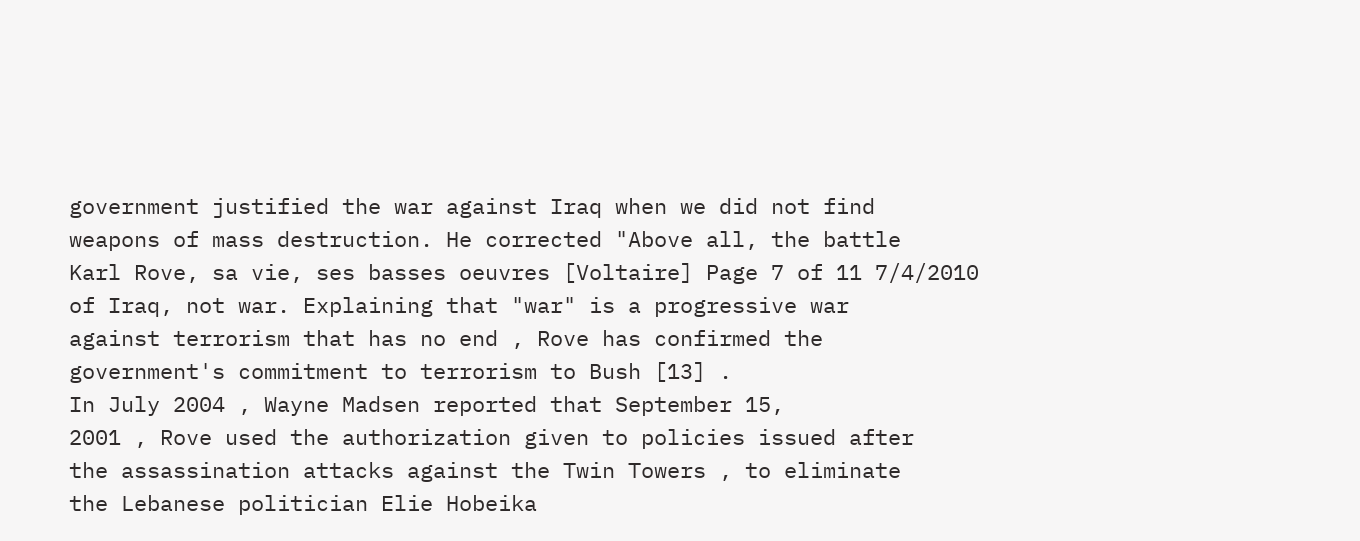government justified the war against Iraq when we did not find
weapons of mass destruction. He corrected "Above all, the battle
Karl Rove, sa vie, ses basses oeuvres [Voltaire] Page 7 of 11 7/4/2010
of Iraq, not war. Explaining that "war" is a progressive war
against terrorism that has no end , Rove has confirmed the
government's commitment to terrorism to Bush [13] .
In July 2004 , Wayne Madsen reported that September 15,
2001 , Rove used the authorization given to policies issued after
the assassination attacks against the Twin Towers , to eliminate
the Lebanese politician Elie Hobeika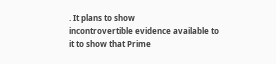. It plans to show
incontrovertible evidence available to it to show that Prime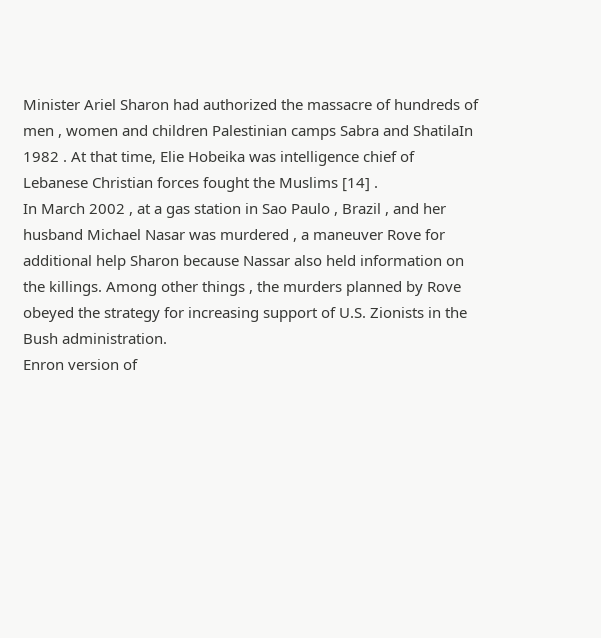Minister Ariel Sharon had authorized the massacre of hundreds of
men , women and children Palestinian camps Sabra and ShatilaIn
1982 . At that time, Elie Hobeika was intelligence chief of
Lebanese Christian forces fought the Muslims [14] .
In March 2002 , at a gas station in Sao Paulo , Brazil , and her
husband Michael Nasar was murdered , a maneuver Rove for
additional help Sharon because Nassar also held information on
the killings. Among other things , the murders planned by Rove
obeyed the strategy for increasing support of U.S. Zionists in the
Bush administration.
Enron version of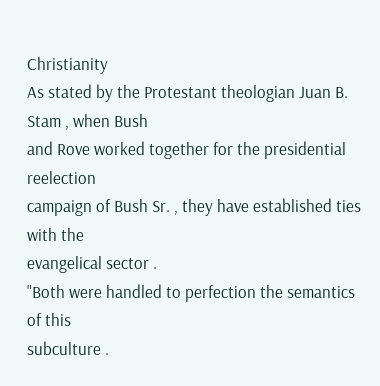Christianity
As stated by the Protestant theologian Juan B. Stam , when Bush
and Rove worked together for the presidential reelection
campaign of Bush Sr. , they have established ties with the
evangelical sector .
"Both were handled to perfection the semantics of this
subculture .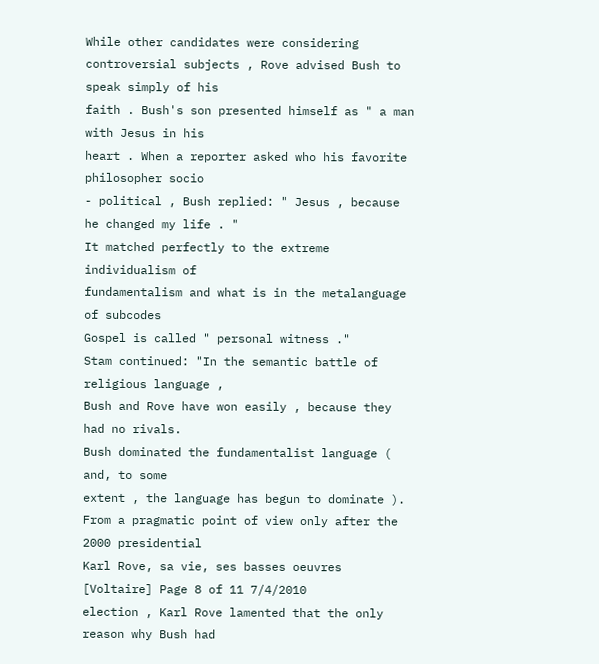While other candidates were considering
controversial subjects , Rove advised Bush to speak simply of his
faith . Bush's son presented himself as " a man with Jesus in his
heart . When a reporter asked who his favorite philosopher socio
- political , Bush replied: " Jesus , because he changed my life . "
It matched perfectly to the extreme individualism of
fundamentalism and what is in the metalanguage of subcodes
Gospel is called " personal witness ."
Stam continued: "In the semantic battle of religious language ,
Bush and Rove have won easily , because they had no rivals.
Bush dominated the fundamentalist language ( and, to some
extent , the language has begun to dominate ).
From a pragmatic point of view only after the 2000 presidential
Karl Rove, sa vie, ses basses oeuvres [Voltaire] Page 8 of 11 7/4/2010
election , Karl Rove lamented that the only reason why Bush had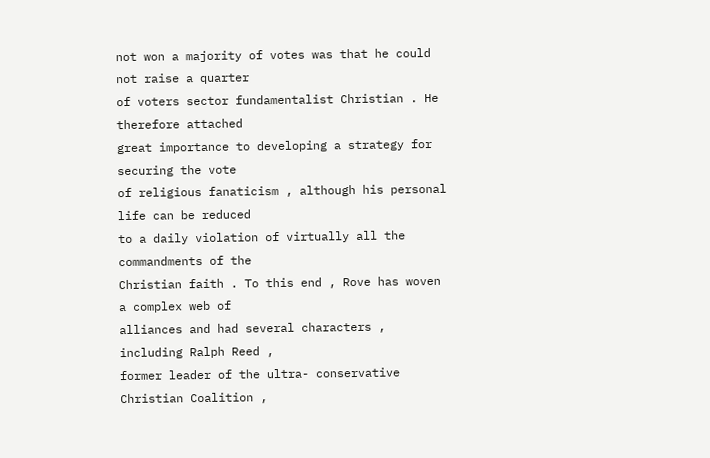not won a majority of votes was that he could not raise a quarter
of voters sector fundamentalist Christian . He therefore attached
great importance to developing a strategy for securing the vote
of religious fanaticism , although his personal life can be reduced
to a daily violation of virtually all the commandments of the
Christian faith . To this end , Rove has woven a complex web of
alliances and had several characters , including Ralph Reed ,
former leader of the ultra- conservative Christian Coalition ,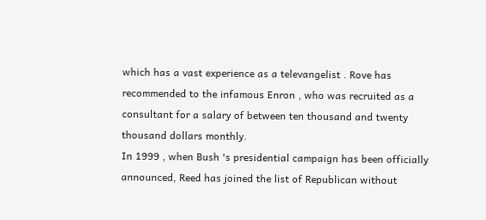which has a vast experience as a televangelist . Rove has
recommended to the infamous Enron , who was recruited as a
consultant for a salary of between ten thousand and twenty
thousand dollars monthly.
In 1999 , when Bush 's presidential campaign has been officially
announced, Reed has joined the list of Republican without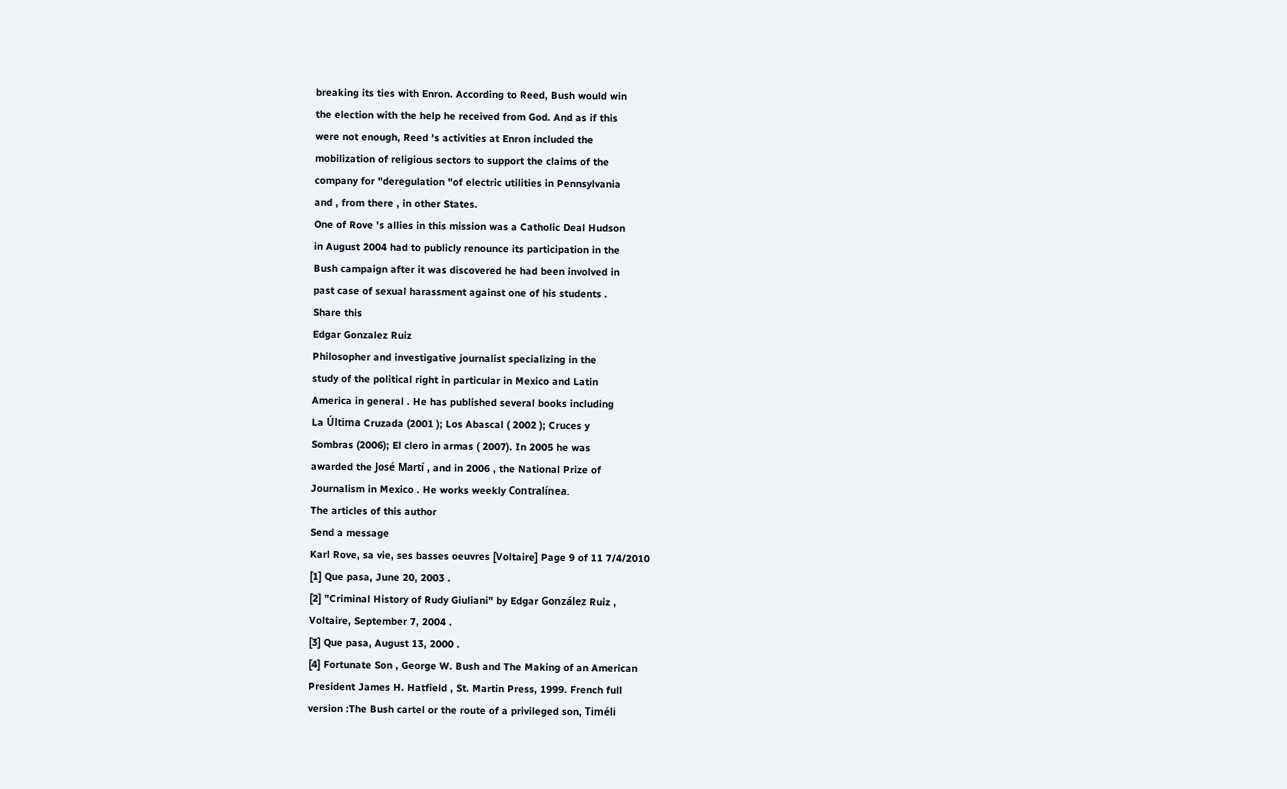breaking its ties with Enron. According to Reed, Bush would win
the election with the help he received from God. And as if this
were not enough, Reed 's activities at Enron included the
mobilization of religious sectors to support the claims of the
company for "deregulation "of electric utilities in Pennsylvania
and , from there , in other States.
One of Rove 's allies in this mission was a Catholic Deal Hudson
in August 2004 had to publicly renounce its participation in the
Bush campaign after it was discovered he had been involved in
past case of sexual harassment against one of his students .
Share this
Edgar Gonzalez Ruiz
Philosopher and investigative journalist specializing in the
study of the political right in particular in Mexico and Latin
America in general . He has published several books including
La Última Cruzada (2001 ); Los Abascal ( 2002 ); Cruces y
Sombras (2006); El clero in armas ( 2007). In 2005 he was
awarded the José Martí , and in 2006 , the National Prize of
Journalism in Mexico . He works weekly Contralínea.
The articles of this author
Send a message
Karl Rove, sa vie, ses basses oeuvres [Voltaire] Page 9 of 11 7/4/2010
[1] Que pasa, June 20, 2003 .
[2] "Criminal History of Rudy Giuliani" by Edgar González Ruiz ,
Voltaire, September 7, 2004 .
[3] Que pasa, August 13, 2000 .
[4] Fortunate Son , George W. Bush and The Making of an American
President James H. Hatfield , St. Martin Press, 1999. French full
version :The Bush cartel or the route of a privileged son, Timéli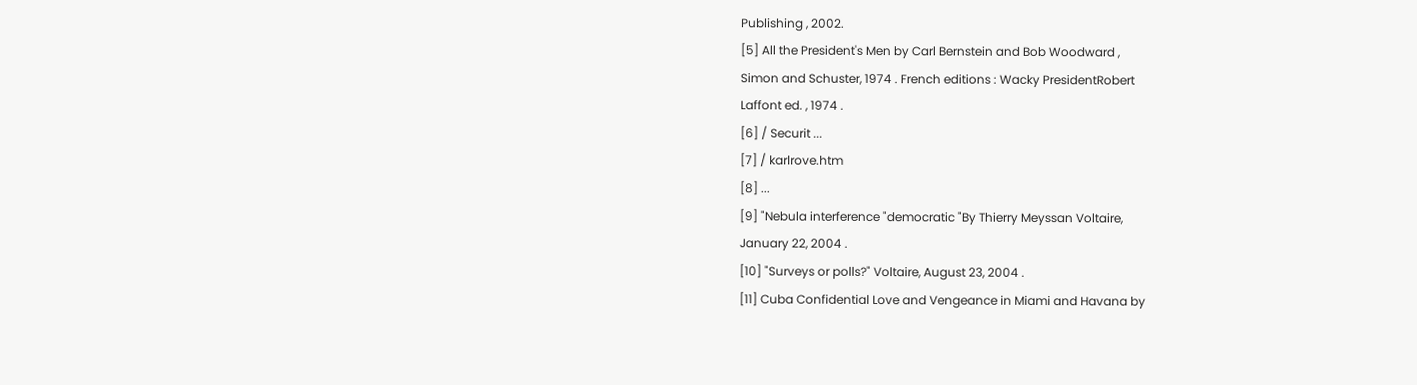Publishing , 2002.
[5] All the President's Men by Carl Bernstein and Bob Woodward ,
Simon and Schuster, 1974 . French editions : Wacky PresidentRobert
Laffont ed. , 1974 .
[6] / Securit ...
[7] / karlrove.htm
[8] ...
[9] "Nebula interference "democratic "By Thierry Meyssan Voltaire,
January 22, 2004 .
[10] "Surveys or polls?" Voltaire, August 23, 2004 .
[11] Cuba Confidential Love and Vengeance in Miami and Havana by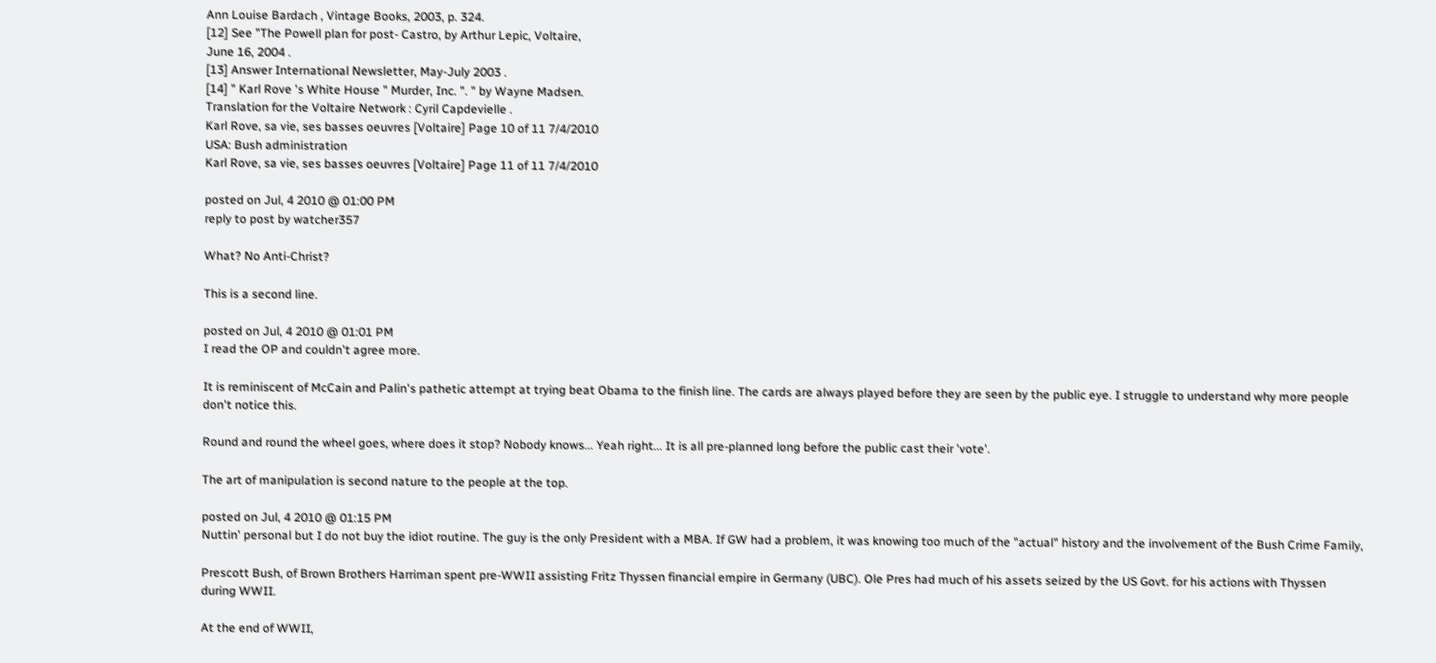Ann Louise Bardach , Vintage Books, 2003, p. 324.
[12] See "The Powell plan for post- Castro, by Arthur Lepic, Voltaire,
June 16, 2004 .
[13] Answer International Newsletter, May-July 2003 .
[14] " Karl Rove 's White House " Murder, Inc. ". " by Wayne Madsen.
Translation for the Voltaire Network : Cyril Capdevielle .
Karl Rove, sa vie, ses basses oeuvres [Voltaire] Page 10 of 11 7/4/2010
USA: Bush administration
Karl Rove, sa vie, ses basses oeuvres [Voltaire] Page 11 of 11 7/4/2010

posted on Jul, 4 2010 @ 01:00 PM
reply to post by watcher357

What? No Anti-Christ?

This is a second line.

posted on Jul, 4 2010 @ 01:01 PM
I read the OP and couldn't agree more.

It is reminiscent of McCain and Palin's pathetic attempt at trying beat Obama to the finish line. The cards are always played before they are seen by the public eye. I struggle to understand why more people don't notice this.

Round and round the wheel goes, where does it stop? Nobody knows... Yeah right... It is all pre-planned long before the public cast their 'vote'.

The art of manipulation is second nature to the people at the top.

posted on Jul, 4 2010 @ 01:15 PM
Nuttin' personal but I do not buy the idiot routine. The guy is the only President with a MBA. If GW had a problem, it was knowing too much of the "actual" history and the involvement of the Bush Crime Family,

Prescott Bush, of Brown Brothers Harriman spent pre-WWII assisting Fritz Thyssen financial empire in Germany (UBC). Ole Pres had much of his assets seized by the US Govt. for his actions with Thyssen during WWII.

At the end of WWII,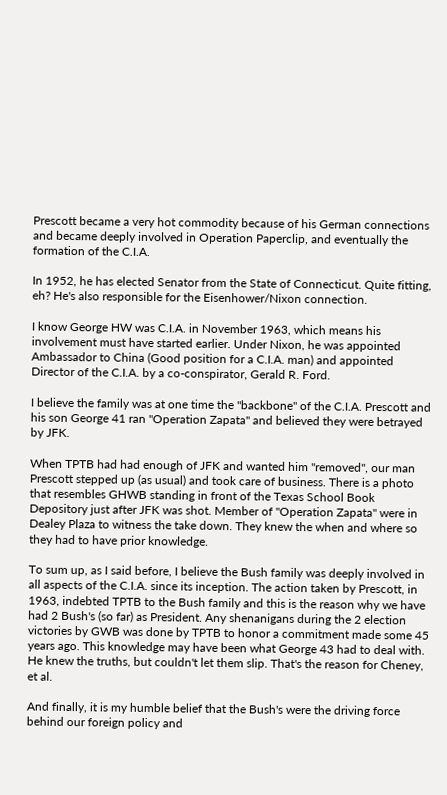Prescott became a very hot commodity because of his German connections and became deeply involved in Operation Paperclip, and eventually the formation of the C.I.A.

In 1952, he has elected Senator from the State of Connecticut. Quite fitting, eh? He's also responsible for the Eisenhower/Nixon connection.

I know George HW was C.I.A. in November 1963, which means his involvement must have started earlier. Under Nixon, he was appointed Ambassador to China (Good position for a C.I.A. man) and appointed Director of the C.I.A. by a co-conspirator, Gerald R. Ford.

I believe the family was at one time the "backbone" of the C.I.A. Prescott and his son George 41 ran "Operation Zapata" and believed they were betrayed by JFK.

When TPTB had had enough of JFK and wanted him "removed", our man Prescott stepped up (as usual) and took care of business. There is a photo that resembles GHWB standing in front of the Texas School Book Depository just after JFK was shot. Member of "Operation Zapata" were in Dealey Plaza to witness the take down. They knew the when and where so they had to have prior knowledge.

To sum up, as I said before, I believe the Bush family was deeply involved in all aspects of the C.I.A. since its inception. The action taken by Prescott, in 1963, indebted TPTB to the Bush family and this is the reason why we have had 2 Bush's (so far) as President. Any shenanigans during the 2 election victories by GWB was done by TPTB to honor a commitment made some 45 years ago. This knowledge may have been what George 43 had to deal with. He knew the truths, but couldn't let them slip. That's the reason for Cheney, et al.

And finally, it is my humble belief that the Bush's were the driving force behind our foreign policy and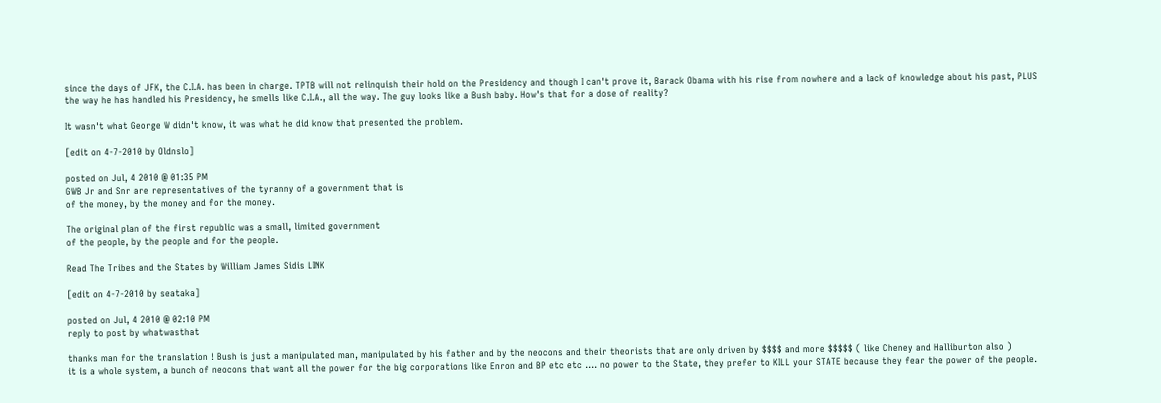since the days of JFK, the C.I.A. has been in charge. TPTB will not relinquish their hold on the Presidency and though I can't prove it, Barack Obama with his rise from nowhere and a lack of knowledge about his past, PLUS the way he has handled his Presidency, he smells like C.I.A., all the way. The guy looks like a Bush baby. How's that for a dose of reality?

It wasn't what George W didn't know, it was what he did know that presented the problem.

[edit on 4-7-2010 by Oldnslo]

posted on Jul, 4 2010 @ 01:35 PM
GWB Jr and Snr are representatives of the tyranny of a government that is
of the money, by the money and for the money.

The original plan of the first republic was a small, limited government
of the people, by the people and for the people.

Read The Tribes and the States by William James Sidis LINK

[edit on 4-7-2010 by seataka]

posted on Jul, 4 2010 @ 02:10 PM
reply to post by whatwasthat

thanks man for the translation ! Bush is just a manipulated man, manipulated by his father and by the neocons and their theorists that are only driven by $$$$ and more $$$$$ ( like Cheney and Halliburton also )
it is a whole system, a bunch of neocons that want all the power for the big corporations like Enron and BP etc etc .... no power to the State, they prefer to KILL your STATE because they fear the power of the people.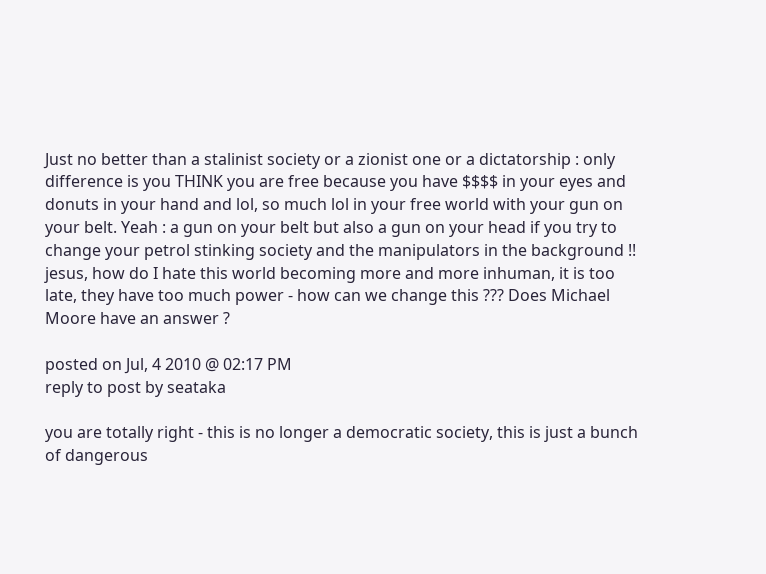Just no better than a stalinist society or a zionist one or a dictatorship : only difference is you THINK you are free because you have $$$$ in your eyes and donuts in your hand and lol, so much lol in your free world with your gun on your belt. Yeah : a gun on your belt but also a gun on your head if you try to change your petrol stinking society and the manipulators in the background !!
jesus, how do I hate this world becoming more and more inhuman, it is too late, they have too much power - how can we change this ??? Does Michael Moore have an answer ?

posted on Jul, 4 2010 @ 02:17 PM
reply to post by seataka

you are totally right - this is no longer a democratic society, this is just a bunch of dangerous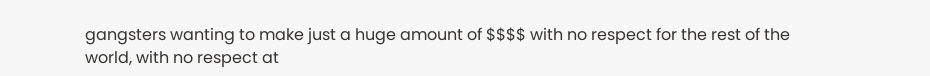gangsters wanting to make just a huge amount of $$$$ with no respect for the rest of the world, with no respect at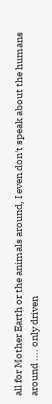all for Mother Earth or the animals around, I even don't speak about the humans around .... only driven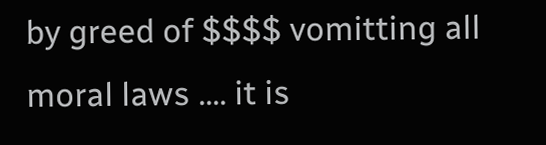by greed of $$$$ vomitting all moral laws .... it is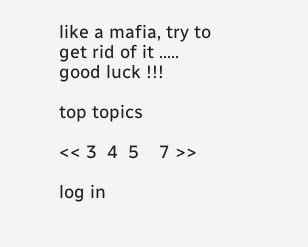like a mafia, try to get rid of it ..... good luck !!!

top topics

<< 3  4  5    7 >>

log in